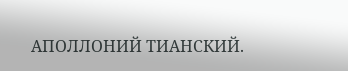АПОЛЛОНИЙ ТИАНСКИЙ.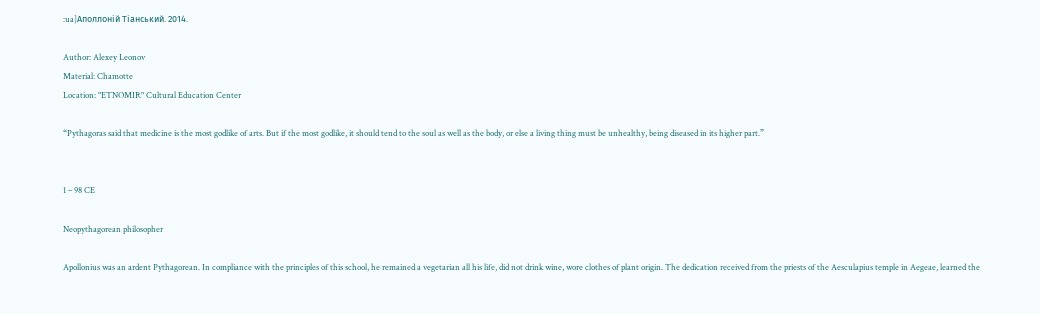:ua]Аполлоній Тіанський. 2014.

Author: Alexey Leonov
Material: Chamotte
Location: "ETNOMIR" Cultural Education Center

“Pythagoras said that medicine is the most godlike of arts. But if the most godlike, it should tend to the soul as well as the body, or else a living thing must be unhealthy, being diseased in its higher part.”


1 – 98 CE

Neopythagorean philosopher

Apollonius was an ardent Pythagorean. In compliance with the principles of this school, he remained a vegetarian all his life, did not drink wine, wore clothes of plant origin. The dedication received from the priests of the Aesculapius temple in Aegeae, learned the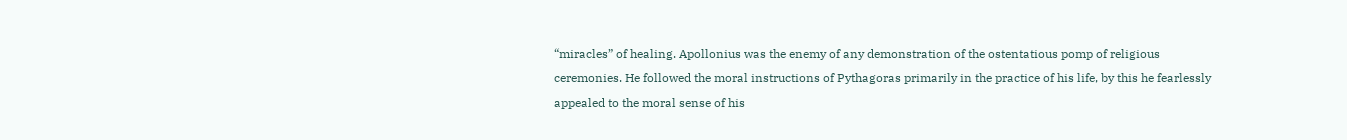“miracles” of healing. Apollonius was the enemy of any demonstration of the ostentatious pomp of religious ceremonies. He followed the moral instructions of Pythagoras primarily in the practice of his life, by this he fearlessly appealed to the moral sense of his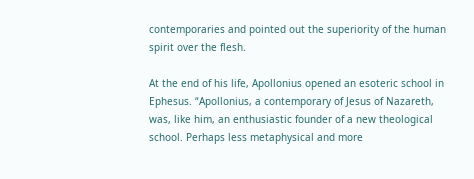contemporaries and pointed out the superiority of the human spirit over the flesh.

At the end of his life, Apollonius opened an esoteric school in Ephesus. “Apollonius, a contemporary of Jesus of Nazareth, was, like him, an enthusiastic founder of a new theological school. Perhaps less metaphysical and more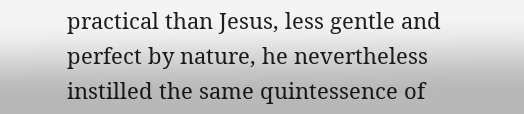practical than Jesus, less gentle and perfect by nature, he nevertheless instilled the same quintessence of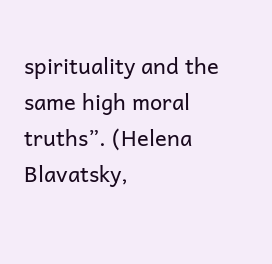spirituality and the same high moral truths”. (Helena Blavatsky,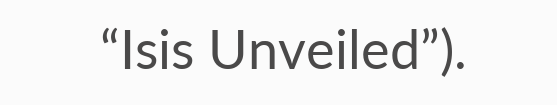“Isis Unveiled”).